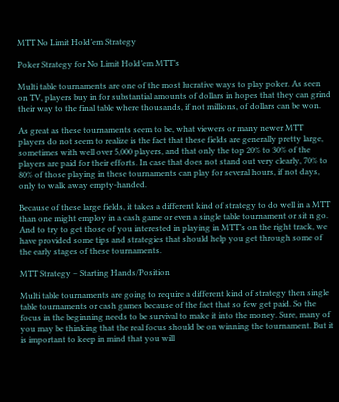MTT No Limit Hold’em Strategy

Poker Strategy for No Limit Hold’em MTT’s

Multi table tournaments are one of the most lucrative ways to play poker. As seen on TV, players buy in for substantial amounts of dollars in hopes that they can grind their way to the final table where thousands, if not millions, of dollars can be won.

As great as these tournaments seem to be, what viewers or many newer MTT players do not seem to realize is the fact that these fields are generally pretty large, sometimes with well over 5,000 players, and that only the top 20% to 30% of the players are paid for their efforts. In case that does not stand out very clearly, 70% to 80% of those playing in these tournaments can play for several hours, if not days, only to walk away empty-handed.

Because of these large fields, it takes a different kind of strategy to do well in a MTT than one might employ in a cash game or even a single table tournament or sit n go. And to try to get those of you interested in playing in MTT’s on the right track, we have provided some tips and strategies that should help you get through some of the early stages of these tournaments.

MTT Strategy – Starting Hands/Position

Multi table tournaments are going to require a different kind of strategy then single table tournaments or cash games because of the fact that so few get paid. So the focus in the beginning needs to be survival to make it into the money. Sure, many of you may be thinking that the real focus should be on winning the tournament. But it is important to keep in mind that you will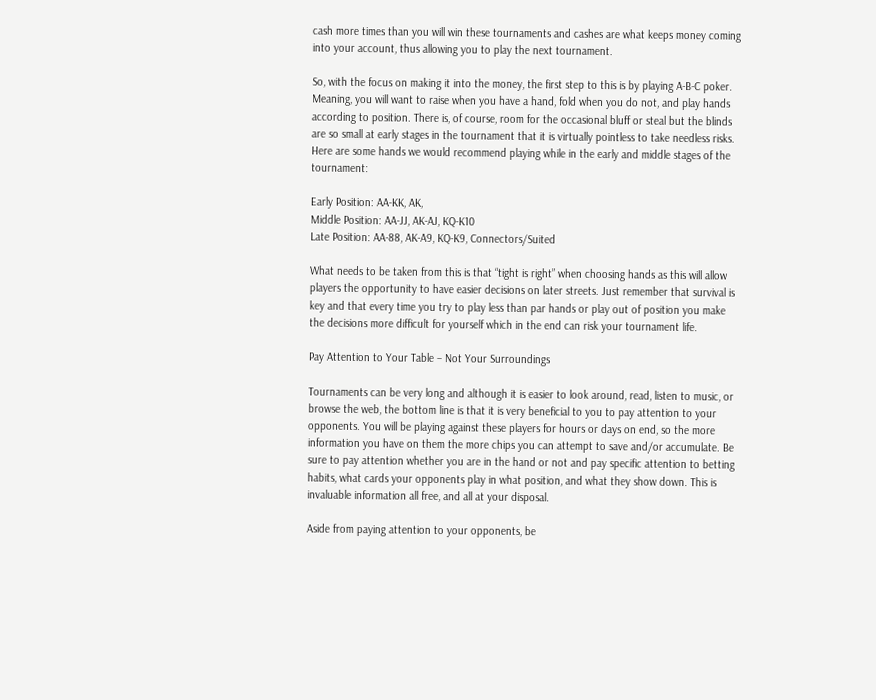cash more times than you will win these tournaments and cashes are what keeps money coming into your account, thus allowing you to play the next tournament.

So, with the focus on making it into the money, the first step to this is by playing A-B-C poker. Meaning, you will want to raise when you have a hand, fold when you do not, and play hands according to position. There is, of course, room for the occasional bluff or steal but the blinds are so small at early stages in the tournament that it is virtually pointless to take needless risks. Here are some hands we would recommend playing while in the early and middle stages of the tournament:

Early Position: AA-KK, AK,
Middle Position: AA-JJ, AK-AJ, KQ-K10
Late Position: AA-88, AK-A9, KQ-K9, Connectors/Suited

What needs to be taken from this is that “tight is right” when choosing hands as this will allow players the opportunity to have easier decisions on later streets. Just remember that survival is key and that every time you try to play less than par hands or play out of position you make the decisions more difficult for yourself which in the end can risk your tournament life.

Pay Attention to Your Table – Not Your Surroundings

Tournaments can be very long and although it is easier to look around, read, listen to music, or browse the web, the bottom line is that it is very beneficial to you to pay attention to your opponents. You will be playing against these players for hours or days on end, so the more information you have on them the more chips you can attempt to save and/or accumulate. Be sure to pay attention whether you are in the hand or not and pay specific attention to betting habits, what cards your opponents play in what position, and what they show down. This is invaluable information all free, and all at your disposal.

Aside from paying attention to your opponents, be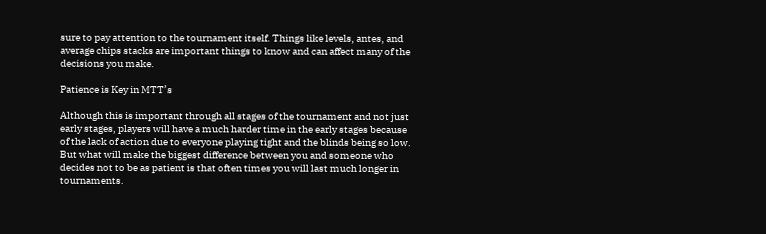sure to pay attention to the tournament itself. Things like levels, antes, and average chips stacks are important things to know and can affect many of the decisions you make.

Patience is Key in MTT’s

Although this is important through all stages of the tournament and not just early stages, players will have a much harder time in the early stages because of the lack of action due to everyone playing tight and the blinds being so low. But what will make the biggest difference between you and someone who decides not to be as patient is that often times you will last much longer in tournaments.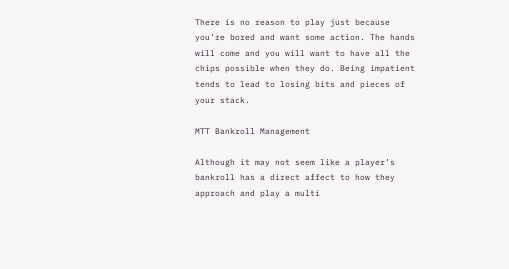There is no reason to play just because you’re bored and want some action. The hands will come and you will want to have all the chips possible when they do. Being impatient tends to lead to losing bits and pieces of your stack.

MTT Bankroll Management

Although it may not seem like a player’s bankroll has a direct affect to how they approach and play a multi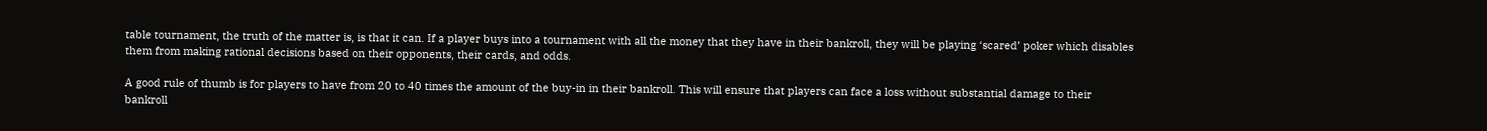table tournament, the truth of the matter is, is that it can. If a player buys into a tournament with all the money that they have in their bankroll, they will be playing ‘scared’ poker which disables them from making rational decisions based on their opponents, their cards, and odds.

A good rule of thumb is for players to have from 20 to 40 times the amount of the buy-in in their bankroll. This will ensure that players can face a loss without substantial damage to their bankroll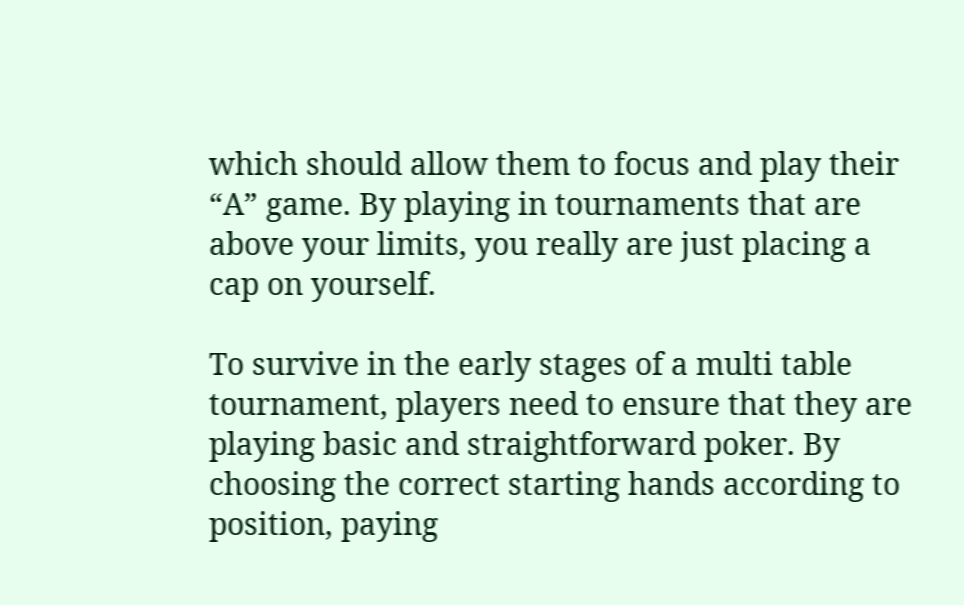which should allow them to focus and play their “A” game. By playing in tournaments that are above your limits, you really are just placing a cap on yourself.

To survive in the early stages of a multi table tournament, players need to ensure that they are playing basic and straightforward poker. By choosing the correct starting hands according to position, paying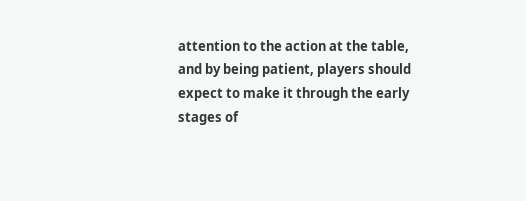attention to the action at the table, and by being patient, players should expect to make it through the early stages of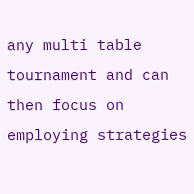any multi table tournament and can then focus on employing strategies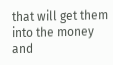that will get them into the money and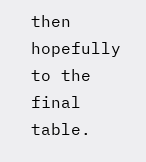then hopefully to the final table.